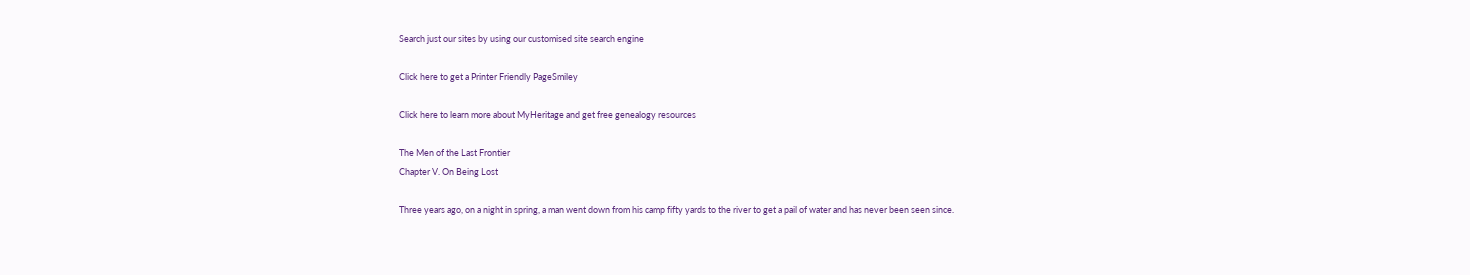Search just our sites by using our customised site search engine

Click here to get a Printer Friendly PageSmiley

Click here to learn more about MyHeritage and get free genealogy resources

The Men of the Last Frontier
Chapter V. On Being Lost

Three years ago, on a night in spring, a man went down from his camp fifty yards to the river to get a pail of water and has never been seen since.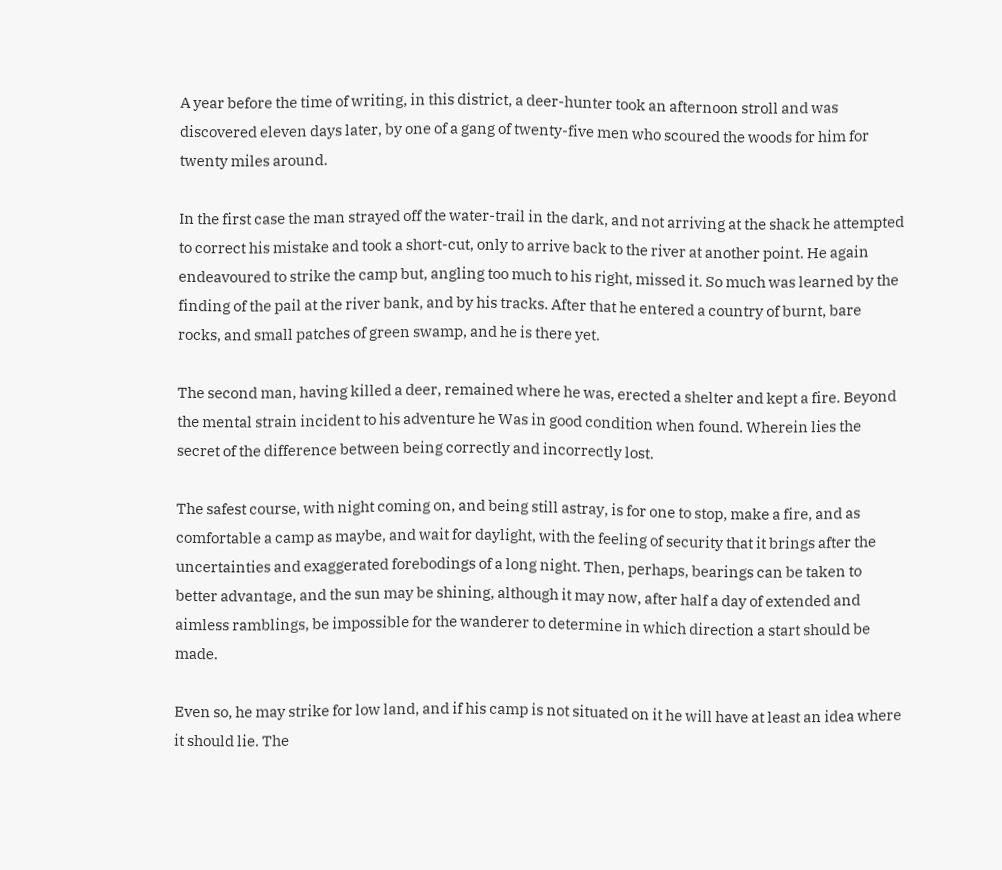A year before the time of writing, in this district, a deer-hunter took an afternoon stroll and was discovered eleven days later, by one of a gang of twenty-five men who scoured the woods for him for twenty miles around.

In the first case the man strayed off the water-trail in the dark, and not arriving at the shack he attempted to correct his mistake and took a short-cut, only to arrive back to the river at another point. He again endeavoured to strike the camp but, angling too much to his right, missed it. So much was learned by the finding of the pail at the river bank, and by his tracks. After that he entered a country of burnt, bare rocks, and small patches of green swamp, and he is there yet.

The second man, having killed a deer, remained where he was, erected a shelter and kept a fire. Beyond the mental strain incident to his adventure he Was in good condition when found. Wherein lies the secret of the difference between being correctly and incorrectly lost.

The safest course, with night coming on, and being still astray, is for one to stop, make a fire, and as comfortable a camp as maybe, and wait for daylight, with the feeling of security that it brings after the uncertainties and exaggerated forebodings of a long night. Then, perhaps, bearings can be taken to better advantage, and the sun may be shining, although it may now, after half a day of extended and aimless ramblings, be impossible for the wanderer to determine in which direction a start should be made.

Even so, he may strike for low land, and if his camp is not situated on it he will have at least an idea where it should lie. The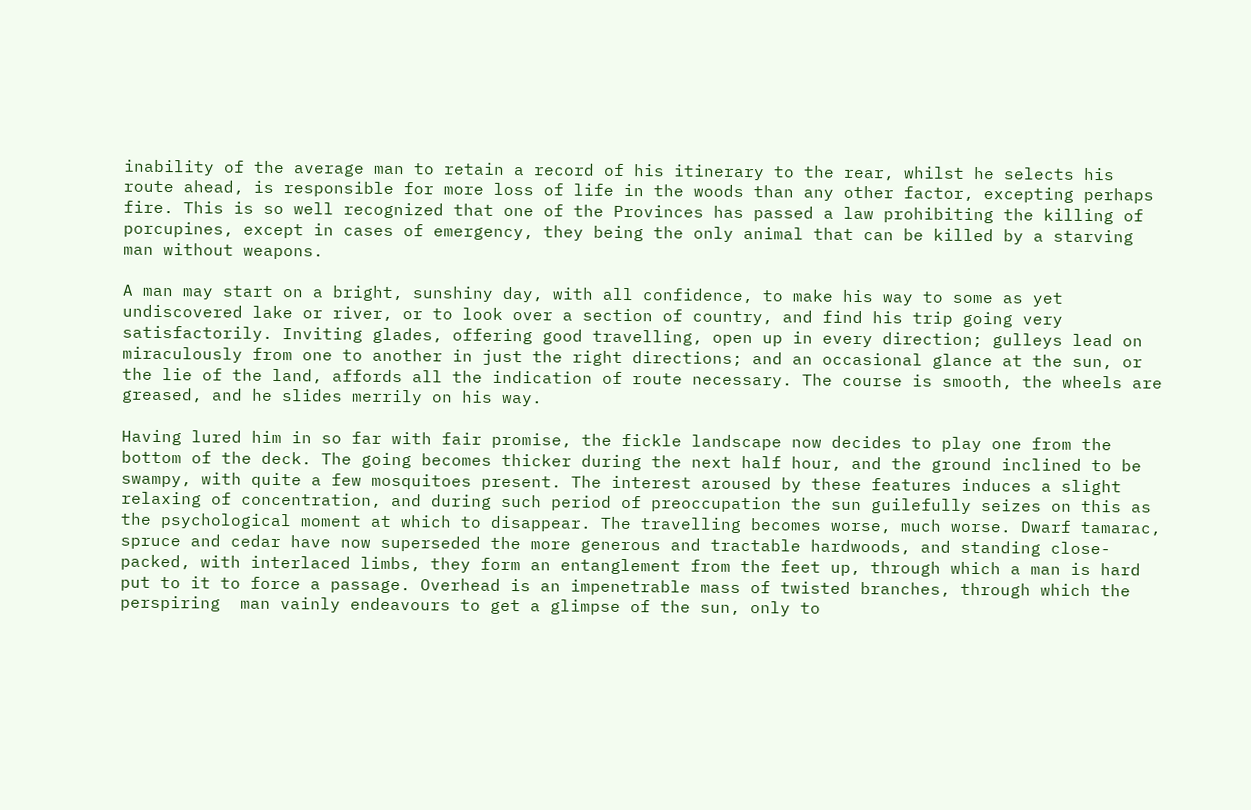inability of the average man to retain a record of his itinerary to the rear, whilst he selects his route ahead, is responsible for more loss of life in the woods than any other factor, excepting perhaps fire. This is so well recognized that one of the Provinces has passed a law prohibiting the killing of porcupines, except in cases of emergency, they being the only animal that can be killed by a starving man without weapons.

A man may start on a bright, sunshiny day, with all confidence, to make his way to some as yet undiscovered lake or river, or to look over a section of country, and find his trip going very satisfactorily. Inviting glades, offering good travelling, open up in every direction; gulleys lead on miraculously from one to another in just the right directions; and an occasional glance at the sun, or the lie of the land, affords all the indication of route necessary. The course is smooth, the wheels are greased, and he slides merrily on his way.

Having lured him in so far with fair promise, the fickle landscape now decides to play one from the bottom of the deck. The going becomes thicker during the next half hour, and the ground inclined to be swampy, with quite a few mosquitoes present. The interest aroused by these features induces a slight relaxing of concentration, and during such period of preoccupation the sun guilefully seizes on this as the psychological moment at which to disappear. The travelling becomes worse, much worse. Dwarf tamarac, spruce and cedar have now superseded the more generous and tractable hardwoods, and standing close-packed, with interlaced limbs, they form an entanglement from the feet up, through which a man is hard put to it to force a passage. Overhead is an impenetrable mass of twisted branches, through which the perspiring  man vainly endeavours to get a glimpse of the sun, only to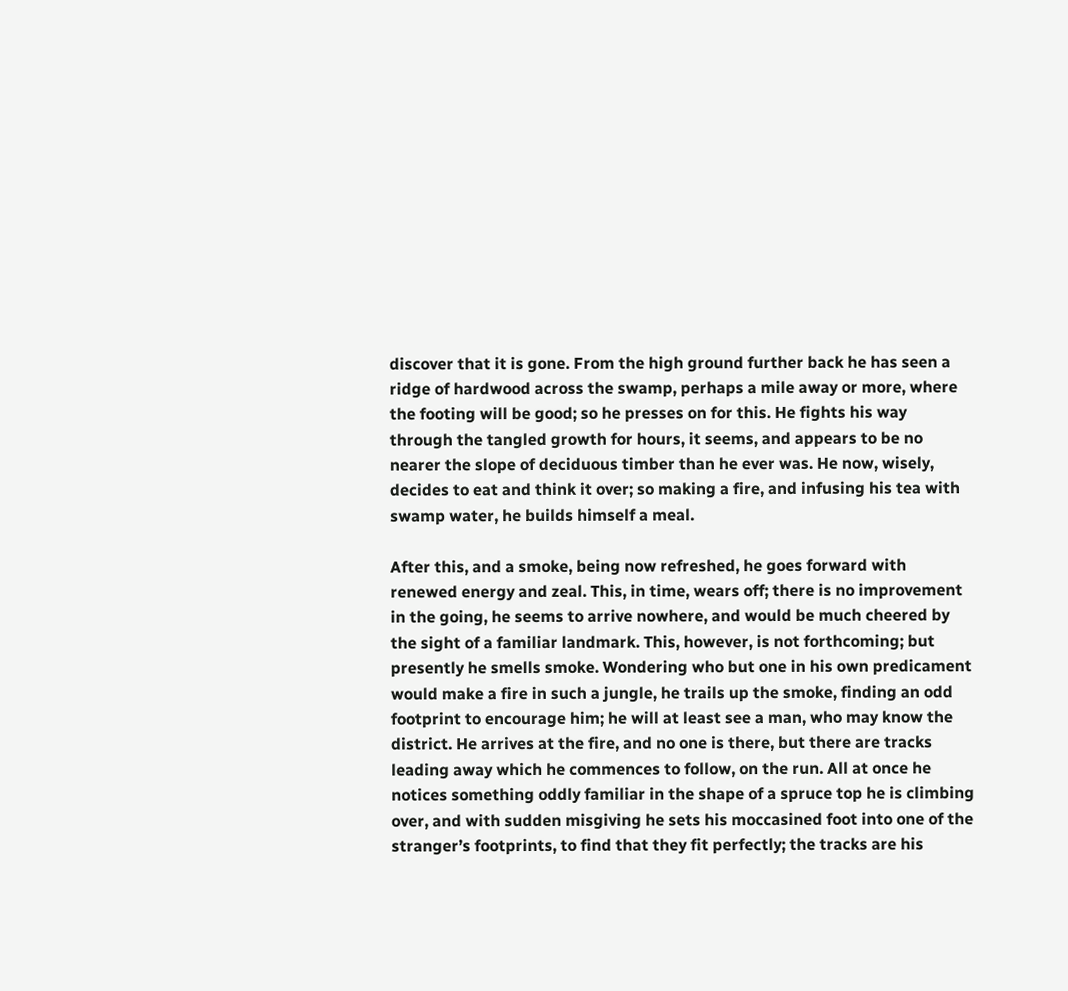discover that it is gone. From the high ground further back he has seen a ridge of hardwood across the swamp, perhaps a mile away or more, where the footing will be good; so he presses on for this. He fights his way through the tangled growth for hours, it seems, and appears to be no nearer the slope of deciduous timber than he ever was. He now, wisely, decides to eat and think it over; so making a fire, and infusing his tea with swamp water, he builds himself a meal.

After this, and a smoke, being now refreshed, he goes forward with renewed energy and zeal. This, in time, wears off; there is no improvement in the going, he seems to arrive nowhere, and would be much cheered by the sight of a familiar landmark. This, however, is not forthcoming; but presently he smells smoke. Wondering who but one in his own predicament would make a fire in such a jungle, he trails up the smoke, finding an odd footprint to encourage him; he will at least see a man, who may know the district. He arrives at the fire, and no one is there, but there are tracks leading away which he commences to follow, on the run. All at once he notices something oddly familiar in the shape of a spruce top he is climbing over, and with sudden misgiving he sets his moccasined foot into one of the stranger’s footprints, to find that they fit perfectly; the tracks are his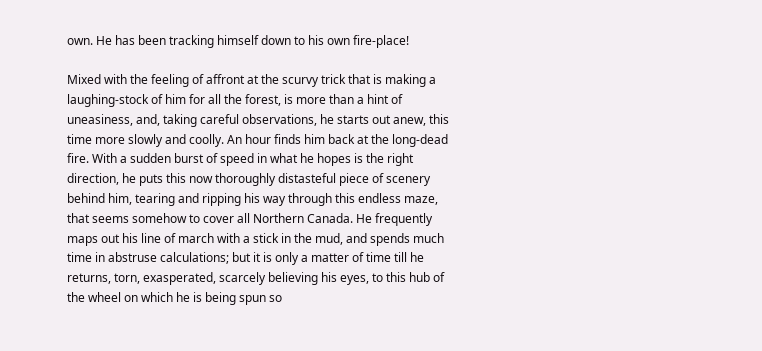own. He has been tracking himself down to his own fire-place!

Mixed with the feeling of affront at the scurvy trick that is making a laughing-stock of him for all the forest, is more than a hint of uneasiness, and, taking careful observations, he starts out anew, this time more slowly and coolly. An hour finds him back at the long-dead fire. With a sudden burst of speed in what he hopes is the right direction, he puts this now thoroughly distasteful piece of scenery behind him, tearing and ripping his way through this endless maze, that seems somehow to cover all Northern Canada. He frequently maps out his line of march with a stick in the mud, and spends much time in abstruse calculations; but it is only a matter of time till he returns, torn, exasperated, scarcely believing his eyes, to this hub of the wheel on which he is being spun so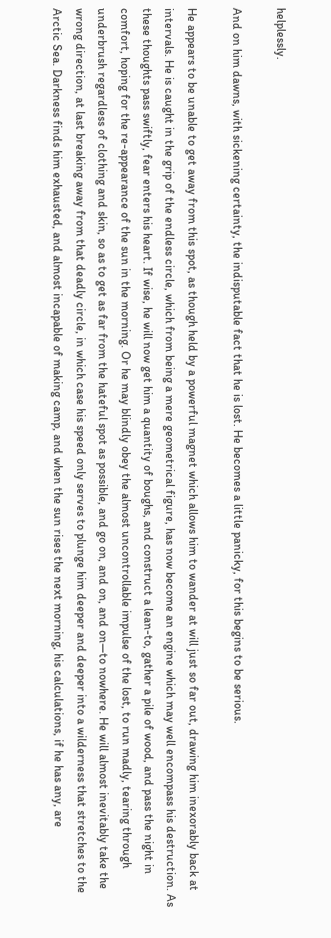helplessly.

And on him dawns, with sickening certainty, the indisputable fact that he is lost. He becomes a little panicky, for this begins to be serious.

He appears to be unable to get away from this spot, as though held by a powerful magnet which allows him to wander at will just so far out, drawing him inexorably back at intervals. He is caught in the grip of the endless circle, which from being a mere geometrical figure, has now become an engine which may well encompass his destruction. As these thoughts pass swiftly, fear enters his heart. If wise, he will now get him a quantity of boughs, and construct a lean-to, gather a pile of wood, and pass the night in comfort, hoping for the re-appearance of the sun in the morning. Or he may blindly obey the almost uncontrollable impulse of the lost, to run madly, tearing through underbrush regardless of clothing and skin, so as to get as far from the hateful spot as possible, and go on, and on, and on—to nowhere. He will almost inevitably take the wrong direction, at last breaking away from that deadly circle, in which case his speed only serves to plunge him deeper and deeper into a wilderness that stretches to the Arctic Sea. Darkness finds him exhausted, and almost incapable of making camp, and when the sun rises the next morning, his calculations, if he has any, are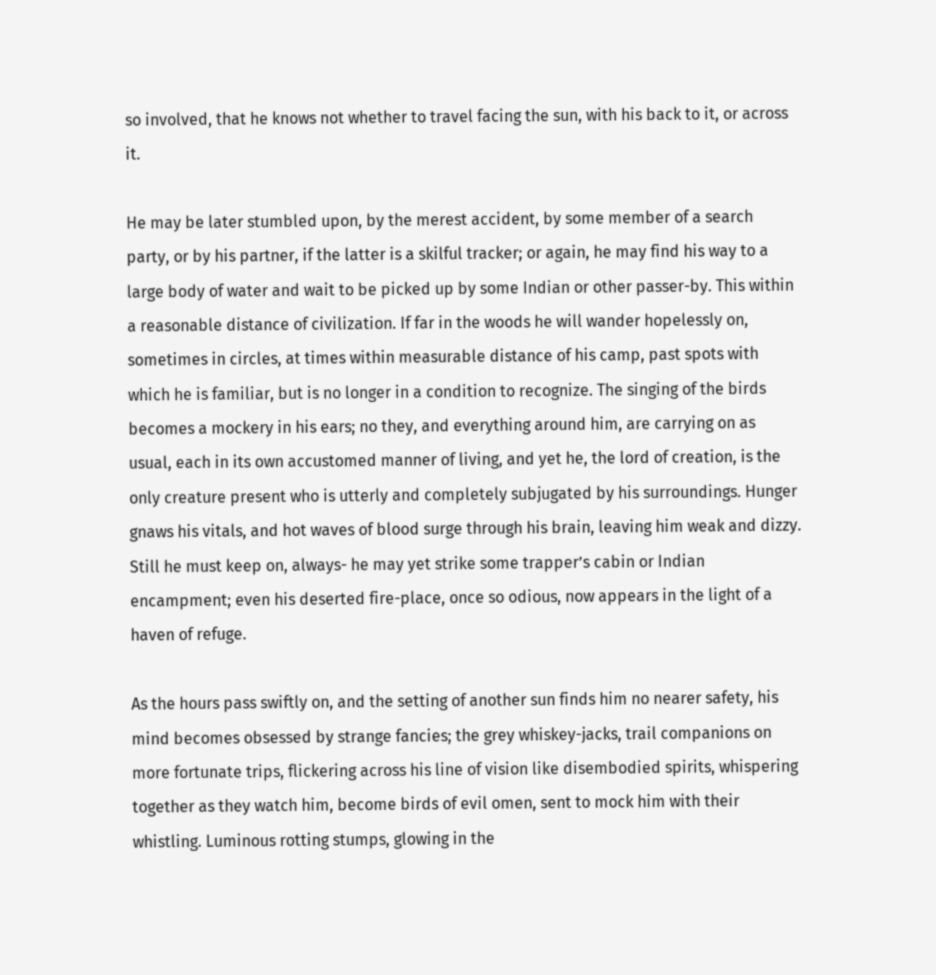so involved, that he knows not whether to travel facing the sun, with his back to it, or across it.

He may be later stumbled upon, by the merest accident, by some member of a search party, or by his partner, if the latter is a skilful tracker; or again, he may find his way to a large body of water and wait to be picked up by some Indian or other passer-by. This within a reasonable distance of civilization. If far in the woods he will wander hopelessly on, sometimes in circles, at times within measurable distance of his camp, past spots with which he is familiar, but is no longer in a condition to recognize. The singing of the birds becomes a mockery in his ears; no they, and everything around him, are carrying on as usual, each in its own accustomed manner of living, and yet he, the lord of creation, is the only creature present who is utterly and completely subjugated by his surroundings. Hunger gnaws his vitals, and hot waves of blood surge through his brain, leaving him weak and dizzy. Still he must keep on, always- he may yet strike some trapper’s cabin or Indian encampment; even his deserted fire-place, once so odious, now appears in the light of a haven of refuge.

As the hours pass swiftly on, and the setting of another sun finds him no nearer safety, his mind becomes obsessed by strange fancies; the grey whiskey-jacks, trail companions on more fortunate trips, flickering across his line of vision like disembodied spirits, whispering together as they watch him, become birds of evil omen, sent to mock him with their whistling. Luminous rotting stumps, glowing in the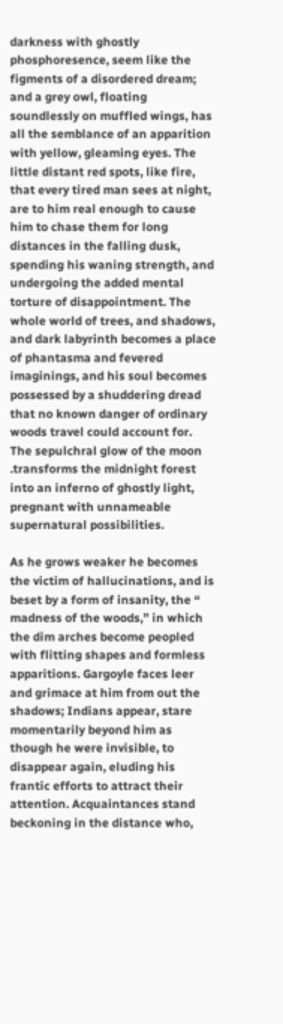darkness with ghostly phosphoresence, seem like the figments of a disordered dream; and a grey owl, floating soundlessly on muffled wings, has all the semblance of an apparition with yellow, gleaming eyes. The little distant red spots, like fire, that every tired man sees at night, are to him real enough to cause him to chase them for long distances in the falling dusk, spending his waning strength, and undergoing the added mental torture of disappointment. The whole world of trees, and shadows, and dark labyrinth becomes a place of phantasma and fevered imaginings, and his soul becomes possessed by a shuddering dread that no known danger of ordinary woods travel could account for. The sepulchral glow of the moon .transforms the midnight forest into an inferno of ghostly light, pregnant with unnameable supernatural possibilities.

As he grows weaker he becomes the victim of hallucinations, and is beset by a form of insanity, the “ madness of the woods,” in which the dim arches become peopled with flitting shapes and formless apparitions. Gargoyle faces leer and grimace at him from out the shadows; Indians appear, stare momentarily beyond him as though he were invisible, to disappear again, eluding his frantic efforts to attract their attention. Acquaintances stand beckoning in the distance who,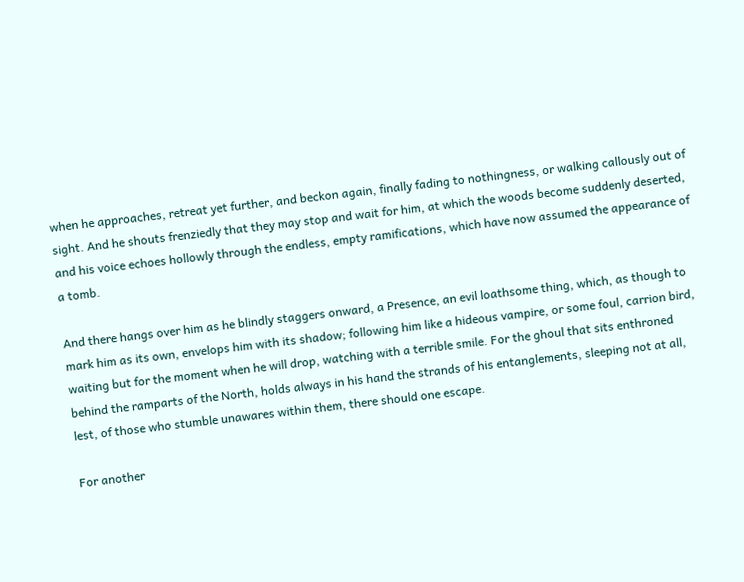when he approaches, retreat yet further, and beckon again, finally fading to nothingness, or walking callously out of sight. And he shouts frenziedly that they may stop and wait for him, at which the woods become suddenly deserted, and his voice echoes hollowly through the endless, empty ramifications, which have now assumed the appearance of a tomb.

And there hangs over him as he blindly staggers onward, a Presence, an evil loathsome thing, which, as though to mark him as its own, envelops him with its shadow; following him like a hideous vampire, or some foul, carrion bird, waiting but for the moment when he will drop, watching with a terrible smile. For the ghoul that sits enthroned behind the ramparts of the North, holds always in his hand the strands of his entanglements, sleeping not at all, lest, of those who stumble unawares within them, there should one escape.

For another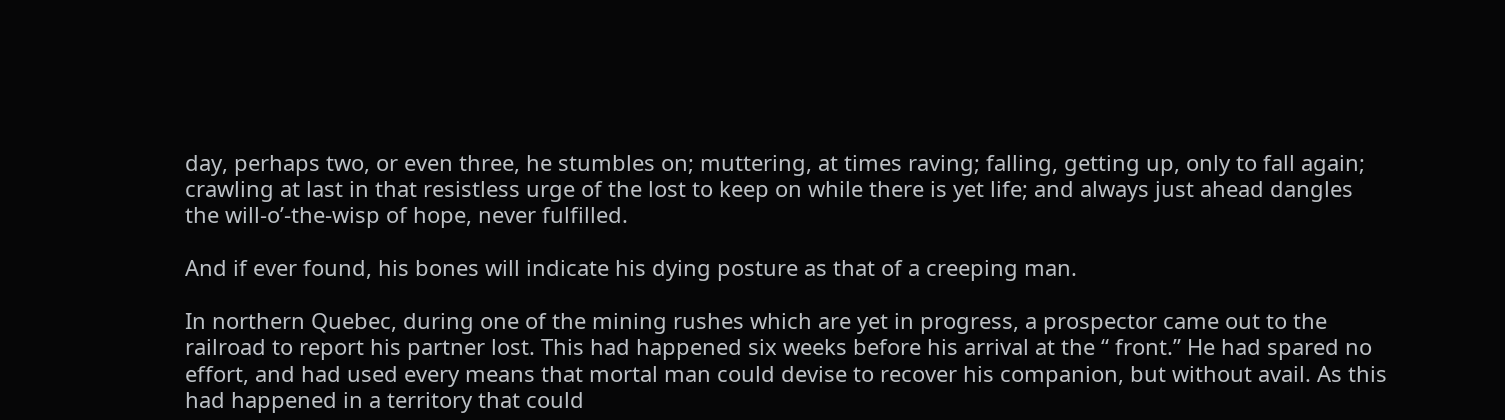day, perhaps two, or even three, he stumbles on; muttering, at times raving; falling, getting up, only to fall again; crawling at last in that resistless urge of the lost to keep on while there is yet life; and always just ahead dangles the will-o’-the-wisp of hope, never fulfilled.

And if ever found, his bones will indicate his dying posture as that of a creeping man.

In northern Quebec, during one of the mining rushes which are yet in progress, a prospector came out to the railroad to report his partner lost. This had happened six weeks before his arrival at the “ front.” He had spared no effort, and had used every means that mortal man could devise to recover his companion, but without avail. As this had happened in a territory that could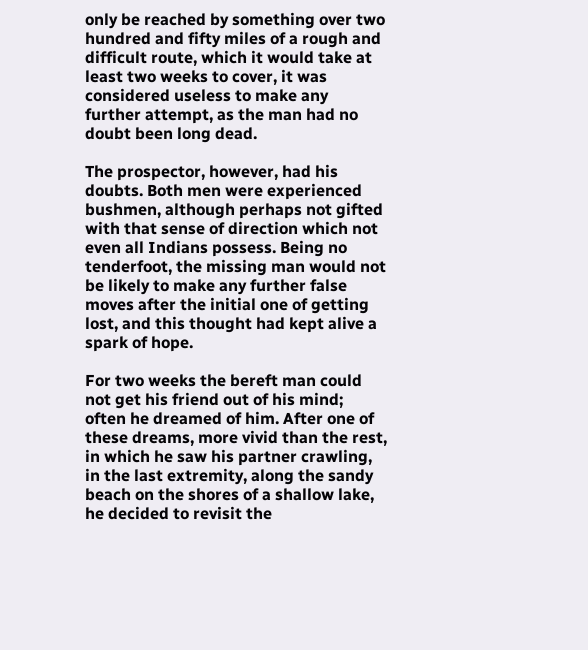only be reached by something over two hundred and fifty miles of a rough and difficult route, which it would take at least two weeks to cover, it was considered useless to make any further attempt, as the man had no doubt been long dead.

The prospector, however, had his doubts. Both men were experienced bushmen, although perhaps not gifted with that sense of direction which not even all Indians possess. Being no tenderfoot, the missing man would not be likely to make any further false moves after the initial one of getting lost, and this thought had kept alive a spark of hope.

For two weeks the bereft man could not get his friend out of his mind; often he dreamed of him. After one of these dreams, more vivid than the rest, in which he saw his partner crawling, in the last extremity, along the sandy beach on the shores of a shallow lake, he decided to revisit the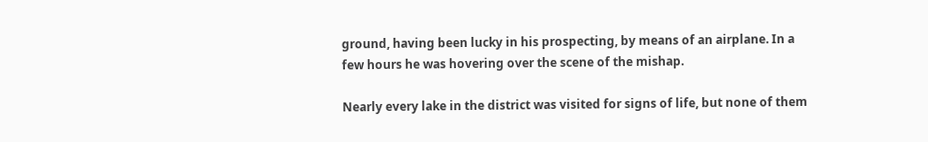ground, having been lucky in his prospecting, by means of an airplane. In a few hours he was hovering over the scene of the mishap.

Nearly every lake in the district was visited for signs of life, but none of them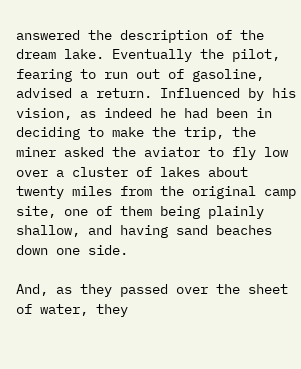answered the description of the dream lake. Eventually the pilot, fearing to run out of gasoline, advised a return. Influenced by his vision, as indeed he had been in deciding to make the trip, the miner asked the aviator to fly low over a cluster of lakes about twenty miles from the original camp site, one of them being plainly shallow, and having sand beaches down one side.

And, as they passed over the sheet of water, they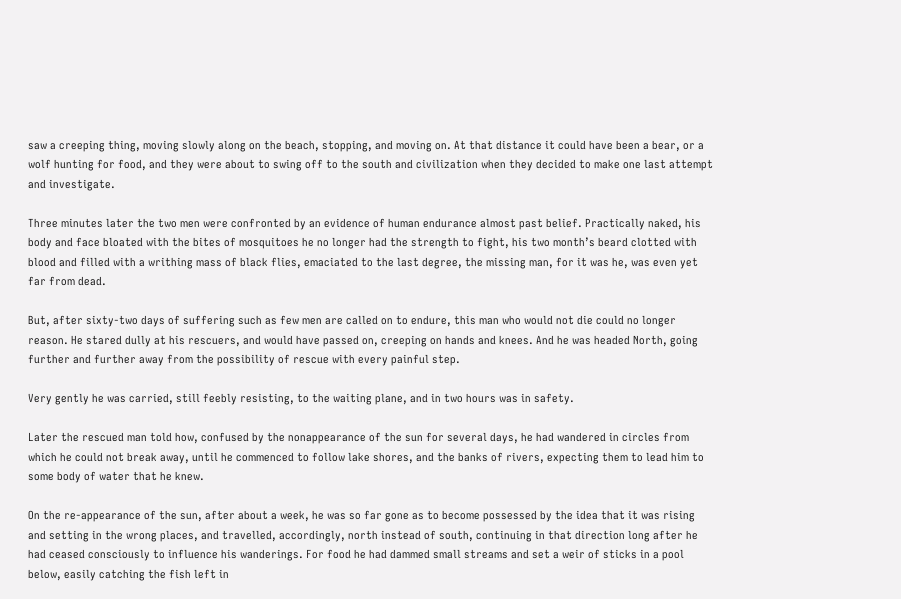saw a creeping thing, moving slowly along on the beach, stopping, and moving on. At that distance it could have been a bear, or a wolf hunting for food, and they were about to swing off to the south and civilization when they decided to make one last attempt and investigate.

Three minutes later the two men were confronted by an evidence of human endurance almost past belief. Practically naked, his body and face bloated with the bites of mosquitoes he no longer had the strength to fight, his two month’s beard clotted with blood and filled with a writhing mass of black flies, emaciated to the last degree, the missing man, for it was he, was even yet far from dead.

But, after sixty-two days of suffering such as few men are called on to endure, this man who would not die could no longer reason. He stared dully at his rescuers, and would have passed on, creeping on hands and knees. And he was headed North, going further and further away from the possibility of rescue with every painful step.

Very gently he was carried, still feebly resisting, to the waiting plane, and in two hours was in safety.

Later the rescued man told how, confused by the nonappearance of the sun for several days, he had wandered in circles from which he could not break away, until he commenced to follow lake shores, and the banks of rivers, expecting them to lead him to some body of water that he knew.

On the re-appearance of the sun, after about a week, he was so far gone as to become possessed by the idea that it was rising and setting in the wrong places, and travelled, accordingly, north instead of south, continuing in that direction long after he had ceased consciously to influence his wanderings. For food he had dammed small streams and set a weir of sticks in a pool below, easily catching the fish left in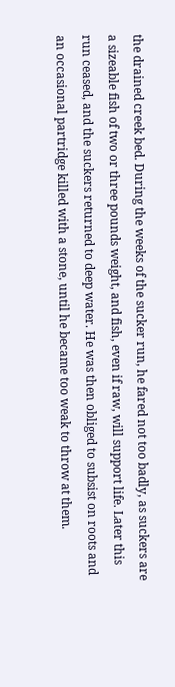the drained creek bed. During the weeks of the sucker run, he fared not too badly, as suckers are a sizeable fish of two or three pounds weight, and fish, even if raw, will support life. Later this run ceased, and the suckers returned to deep water. He was then obliged to subsist on roots and an occasional partridge killed with a stone, until he became too weak to throw at them.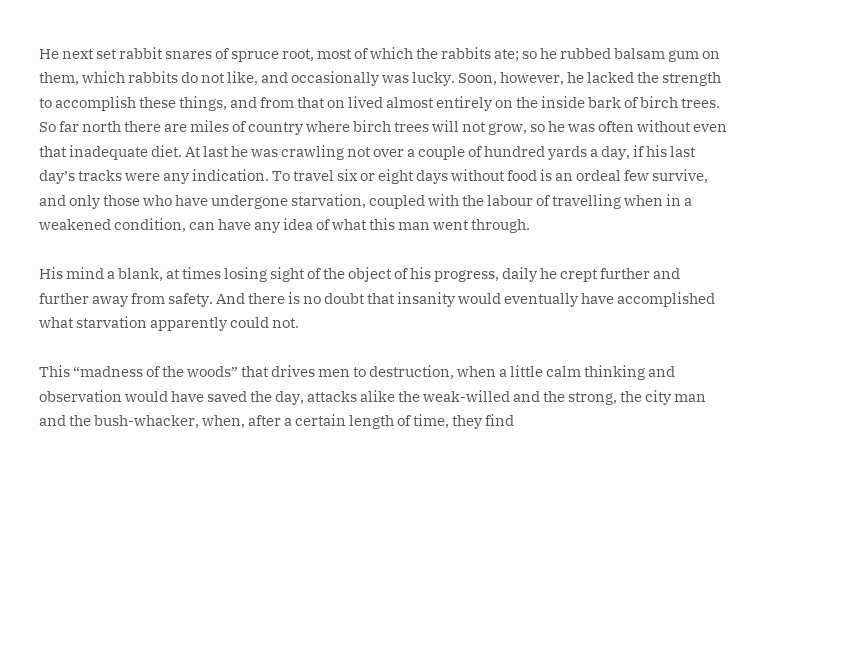He next set rabbit snares of spruce root, most of which the rabbits ate; so he rubbed balsam gum on them, which rabbits do not like, and occasionally was lucky. Soon, however, he lacked the strength to accomplish these things, and from that on lived almost entirely on the inside bark of birch trees. So far north there are miles of country where birch trees will not grow, so he was often without even that inadequate diet. At last he was crawling not over a couple of hundred yards a day, if his last day’s tracks were any indication. To travel six or eight days without food is an ordeal few survive, and only those who have undergone starvation, coupled with the labour of travelling when in a weakened condition, can have any idea of what this man went through.

His mind a blank, at times losing sight of the object of his progress, daily he crept further and further away from safety. And there is no doubt that insanity would eventually have accomplished what starvation apparently could not.

This “madness of the woods” that drives men to destruction, when a little calm thinking and observation would have saved the day, attacks alike the weak-willed and the strong, the city man and the bush-whacker, when, after a certain length of time, they find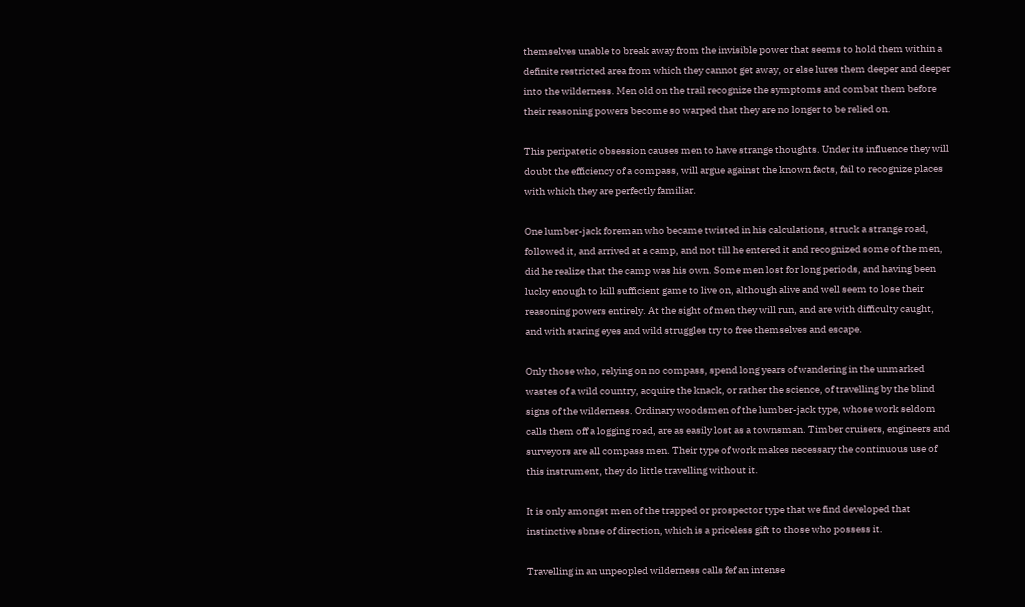themselves unable to break away from the invisible power that seems to hold them within a definite restricted area from which they cannot get away, or else lures them deeper and deeper into the wilderness. Men old on the trail recognize the symptoms and combat them before their reasoning powers become so warped that they are no longer to be relied on.

This peripatetic obsession causes men to have strange thoughts. Under its influence they will doubt the efficiency of a compass, will argue against the known facts, fail to recognize places with which they are perfectly familiar.

One lumber-jack foreman who became twisted in his calculations, struck a strange road, followed it, and arrived at a camp, and not till he entered it and recognized some of the men, did he realize that the camp was his own. Some men lost for long periods, and having been lucky enough to kill sufficient game to live on, although alive and well seem to lose their reasoning powers entirely. At the sight of men they will run, and are with difficulty caught, and with staring eyes and wild struggles try to free themselves and escape.

Only those who, relying on no compass, spend long years of wandering in the unmarked wastes of a wild country, acquire the knack, or rather the science, of travelling by the blind signs of the wilderness. Ordinary woodsmen of the lumber-jack type, whose work seldom calls them off a logging road, are as easily lost as a townsman. Timber cruisers, engineers and surveyors are all compass men. Their type of work makes necessary the continuous use of this instrument, they do little travelling without it.

It is only amongst men of the trapped or prospector type that we find developed that instinctive sbnse of direction, which is a priceless gift to those who possess it.

Travelling in an unpeopled wilderness calls fef an intense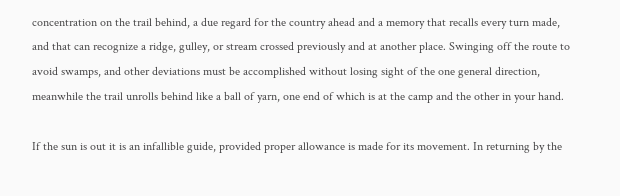concentration on the trail behind, a due regard for the country ahead and a memory that recalls every turn made, and that can recognize a ridge, gulley, or stream crossed previously and at another place. Swinging off the route to avoid swamps, and other deviations must be accomplished without losing sight of the one general direction, meanwhile the trail unrolls behind like a ball of yarn, one end of which is at the camp and the other in your hand.

If the sun is out it is an infallible guide, provided proper allowance is made for its movement. In returning by the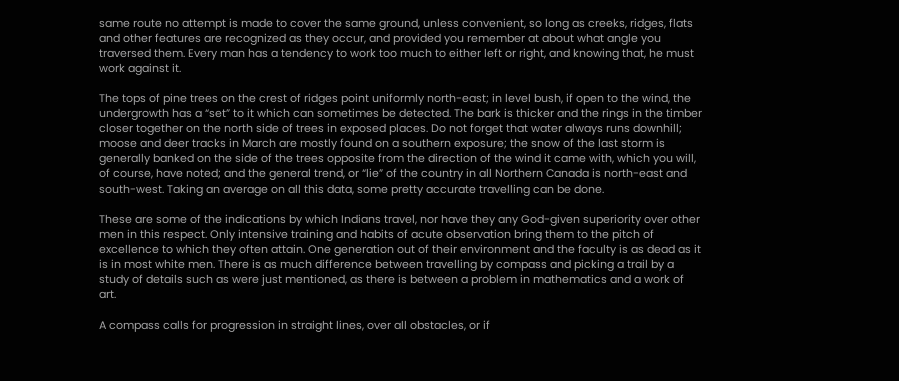same route no attempt is made to cover the same ground, unless convenient, so long as creeks, ridges, flats and other features are recognized as they occur, and provided you remember at about what angle you traversed them. Every man has a tendency to work too much to either left or right, and knowing that, he must work against it.

The tops of pine trees on the crest of ridges point uniformly north-east; in level bush, if open to the wind, the undergrowth has a “set” to it which can sometimes be detected. The bark is thicker and the rings in the timber closer together on the north side of trees in exposed places. Do not forget that water always runs downhill; moose and deer tracks in March are mostly found on a southern exposure; the snow of the last storm is generally banked on the side of the trees opposite from the direction of the wind it came with, which you will, of course, have noted; and the general trend, or “lie” of the country in all Northern Canada is north-east and south-west. Taking an average on all this data, some pretty accurate travelling can be done.

These are some of the indications by which Indians travel, nor have they any God-given superiority over other men in this respect. Only intensive training and habits of acute observation bring them to the pitch of excellence to which they often attain. One generation out of their environment and the faculty is as dead as it is in most white men. There is as much difference between travelling by compass and picking a trail by a study of details such as were just mentioned, as there is between a problem in mathematics and a work of art.

A compass calls for progression in straight lines, over all obstacles, or if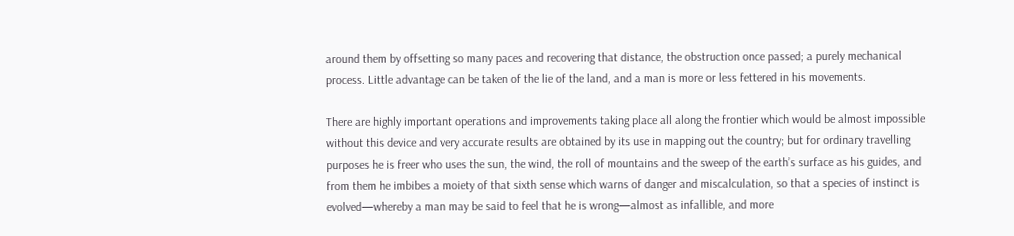around them by offsetting so many paces and recovering that distance, the obstruction once passed; a purely mechanical process. Little advantage can be taken of the lie of the land, and a man is more or less fettered in his movements.

There are highly important operations and improvements taking place all along the frontier which would be almost impossible without this device and very accurate results are obtained by its use in mapping out the country; but for ordinary travelling purposes he is freer who uses the sun, the wind, the roll of mountains and the sweep of the earth’s surface as his guides, and from them he imbibes a moiety of that sixth sense which warns of danger and miscalculation, so that a species of instinct is evolved—whereby a man may be said to feel that he is wrong—almost as infallible, and more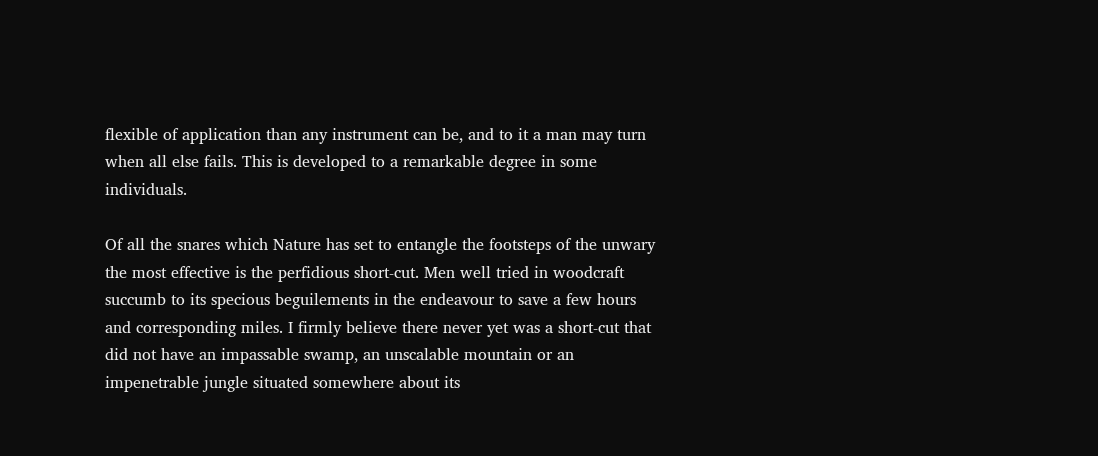flexible of application than any instrument can be, and to it a man may turn when all else fails. This is developed to a remarkable degree in some individuals.

Of all the snares which Nature has set to entangle the footsteps of the unwary the most effective is the perfidious short-cut. Men well tried in woodcraft succumb to its specious beguilements in the endeavour to save a few hours and corresponding miles. I firmly believe there never yet was a short-cut that did not have an impassable swamp, an unscalable mountain or an impenetrable jungle situated somewhere about its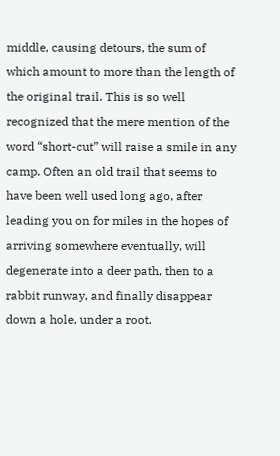middle, causing detours, the sum of which amount to more than the length of the original trail. This is so well recognized that the mere mention of the word “short-cut” will raise a smile in any camp. Often an old trail that seems to have been well used long ago, after leading you on for miles in the hopes of arriving somewhere eventually, will degenerate into a deer path, then to a rabbit runway, and finally disappear down a hole, under a root.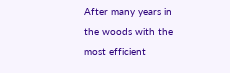After many years in the woods with the most efficient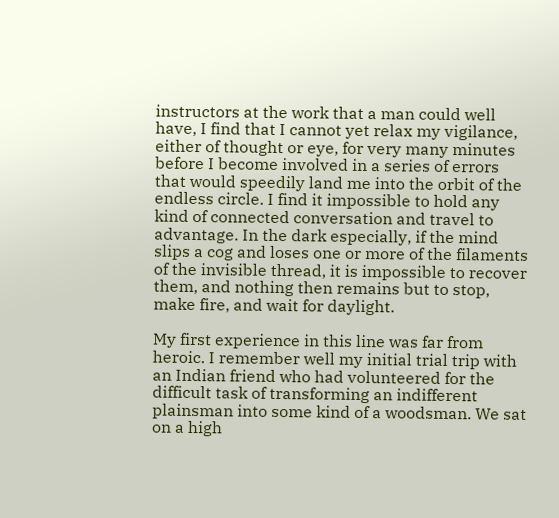instructors at the work that a man could well have, I find that I cannot yet relax my vigilance, either of thought or eye, for very many minutes before I become involved in a series of errors that would speedily land me into the orbit of the endless circle. I find it impossible to hold any kind of connected conversation and travel to advantage. In the dark especially, if the mind slips a cog and loses one or more of the filaments of the invisible thread, it is impossible to recover them, and nothing then remains but to stop, make fire, and wait for daylight.

My first experience in this line was far from heroic. I remember well my initial trial trip with an Indian friend who had volunteered for the difficult task of transforming an indifferent plainsman into some kind of a woodsman. We sat on a high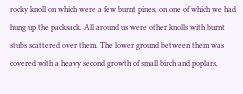rocky knoll on which were a few burnt pines, on one of which we had hung up the packsack. All around us were other knolls with burnt stubs scattered over them. The lower ground between them was covered with a heavy second growth of small birch and poplars,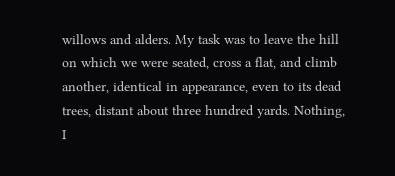willows and alders. My task was to leave the hill on which we were seated, cross a flat, and climb another, identical in appearance, even to its dead trees, distant about three hundred yards. Nothing, I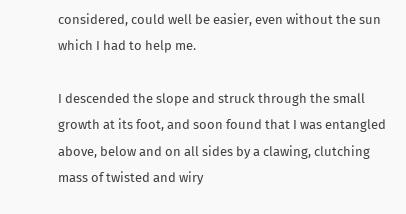considered, could well be easier, even without the sun which I had to help me.

I descended the slope and struck through the small growth at its foot, and soon found that I was entangled above, below and on all sides by a clawing, clutching mass of twisted and wiry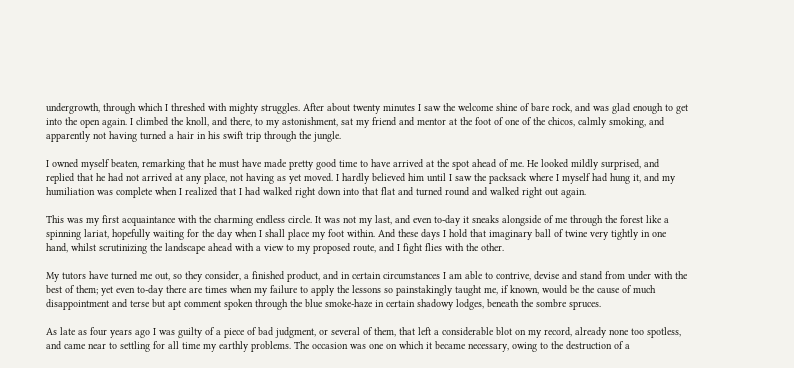undergrowth, through which I threshed with mighty struggles. After about twenty minutes I saw the welcome shine of bare rock, and was glad enough to get into the open again. I climbed the knoll, and there, to my astonishment, sat my friend and mentor at the foot of one of the chicos, calmly smoking, and apparently not having turned a hair in his swift trip through the jungle.

I owned myself beaten, remarking that he must have made pretty good time to have arrived at the spot ahead of me. He looked mildly surprised, and replied that he had not arrived at any place, not having as yet moved. I hardly believed him until I saw the packsack where I myself had hung it, and my humiliation was complete when I realized that I had walked right down into that flat and turned round and walked right out again.

This was my first acquaintance with the charming endless circle. It was not my last, and even to-day it sneaks alongside of me through the forest like a spinning lariat, hopefully waiting for the day when I shall place my foot within. And these days I hold that imaginary ball of twine very tightly in one hand, whilst scrutinizing the landscape ahead with a view to my proposed route, and I fight flies with the other.

My tutors have turned me out, so they consider, a finished product, and in certain circumstances I am able to contrive, devise and stand from under with the best of them; yet even to-day there are times when my failure to apply the lessons so painstakingly taught me, if known, would be the cause of much disappointment and terse but apt comment spoken through the blue smoke-haze in certain shadowy lodges, beneath the sombre spruces.

As late as four years ago I was guilty of a piece of bad judgment, or several of them, that left a considerable blot on my record, already none too spotless, and came near to settling for all time my earthly problems. The occasion was one on which it became necessary, owing to the destruction of a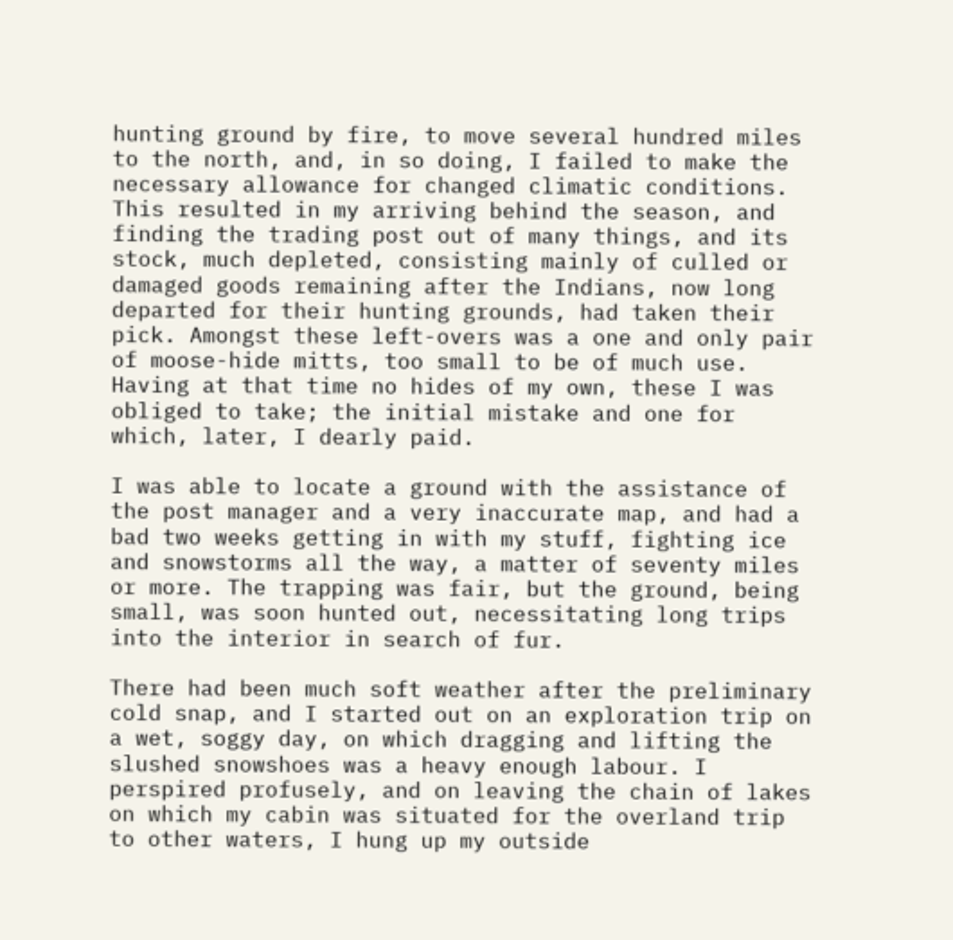hunting ground by fire, to move several hundred miles to the north, and, in so doing, I failed to make the necessary allowance for changed climatic conditions. This resulted in my arriving behind the season, and finding the trading post out of many things, and its stock, much depleted, consisting mainly of culled or damaged goods remaining after the Indians, now long departed for their hunting grounds, had taken their pick. Amongst these left-overs was a one and only pair of moose-hide mitts, too small to be of much use. Having at that time no hides of my own, these I was obliged to take; the initial mistake and one for which, later, I dearly paid.

I was able to locate a ground with the assistance of the post manager and a very inaccurate map, and had a bad two weeks getting in with my stuff, fighting ice and snowstorms all the way, a matter of seventy miles or more. The trapping was fair, but the ground, being small, was soon hunted out, necessitating long trips into the interior in search of fur.

There had been much soft weather after the preliminary cold snap, and I started out on an exploration trip on a wet, soggy day, on which dragging and lifting the slushed snowshoes was a heavy enough labour. I perspired profusely, and on leaving the chain of lakes on which my cabin was situated for the overland trip to other waters, I hung up my outside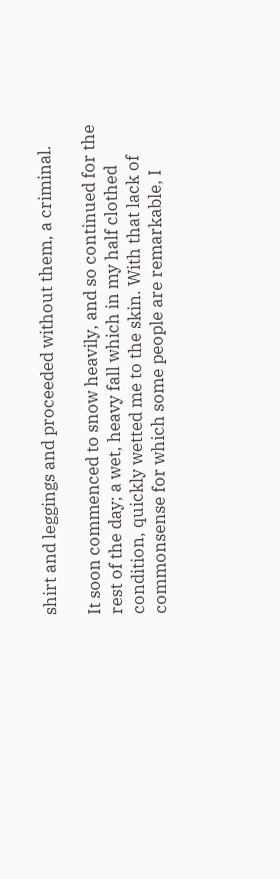shirt and leggings and proceeded without them, a criminal.

It soon commenced to snow heavily, and so continued for the rest of the day; a wet, heavy fall which in my half clothed condition, quickly wetted me to the skin. With that lack of commonsense for which some people are remarkable, I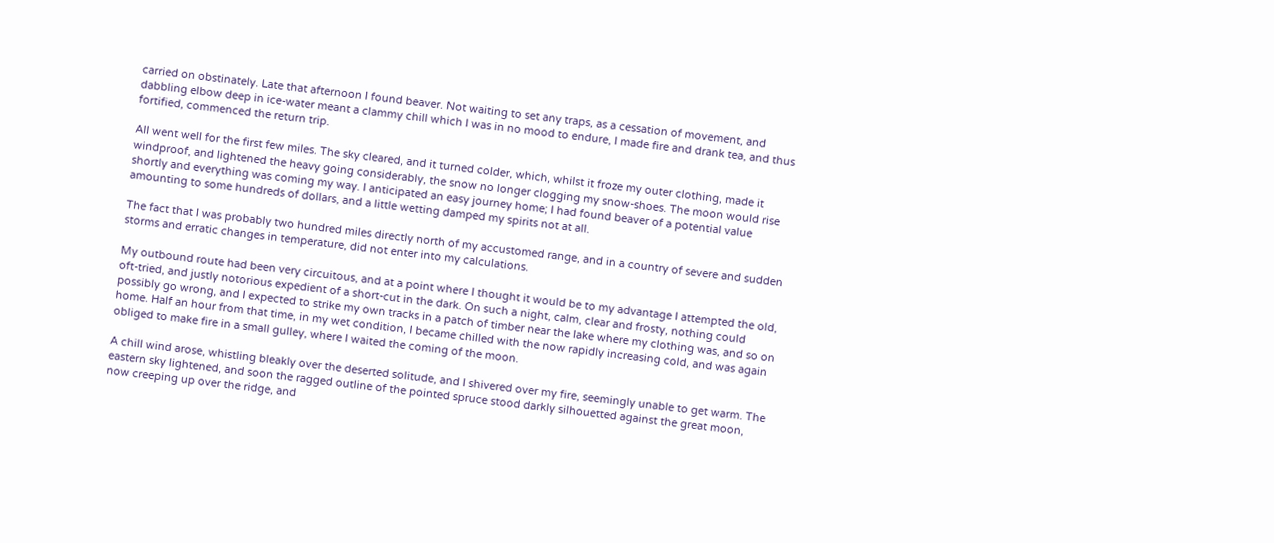carried on obstinately. Late that afternoon I found beaver. Not waiting to set any traps, as a cessation of movement, and dabbling elbow deep in ice-water meant a clammy chill which I was in no mood to endure, I made fire and drank tea, and thus fortified, commenced the return trip.

All went well for the first few miles. The sky cleared, and it turned colder, which, whilst it froze my outer clothing, made it windproof, and lightened the heavy going considerably, the snow no longer clogging my snow-shoes. The moon would rise shortly and everything was coming my way. I anticipated an easy journey home; I had found beaver of a potential value amounting to some hundreds of dollars, and a little wetting damped my spirits not at all.

The fact that I was probably two hundred miles directly north of my accustomed range, and in a country of severe and sudden storms and erratic changes in temperature, did not enter into my calculations.

My outbound route had been very circuitous, and at a point where I thought it would be to my advantage I attempted the old, oft-tried, and justly notorious expedient of a short-cut in the dark. On such a night, calm, clear and frosty, nothing could possibly go wrong, and I expected to strike my own tracks in a patch of timber near the lake where my clothing was, and so on home. Half an hour from that time, in my wet condition, I became chilled with the now rapidly increasing cold, and was again obliged to make fire in a small gulley, where I waited the coming of the moon.

A chill wind arose, whistling bleakly over the deserted solitude, and I shivered over my fire, seemingly unable to get warm. The eastern sky lightened, and soon the ragged outline of the pointed spruce stood darkly silhouetted against the great moon, now creeping up over the ridge, and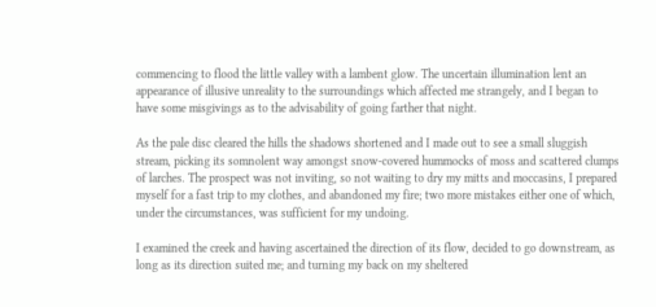commencing to flood the little valley with a lambent glow. The uncertain illumination lent an appearance of illusive unreality to the surroundings which affected me strangely, and I began to have some misgivings as to the advisability of going farther that night.

As the pale disc cleared the hills the shadows shortened and I made out to see a small sluggish stream, picking its somnolent way amongst snow-covered hummocks of moss and scattered clumps of larches. The prospect was not inviting, so not waiting to dry my mitts and moccasins, I prepared myself for a fast trip to my clothes, and abandoned my fire; two more mistakes either one of which, under the circumstances, was sufficient for my undoing.

I examined the creek and having ascertained the direction of its flow, decided to go downstream, as long as its direction suited me; and turning my back on my sheltered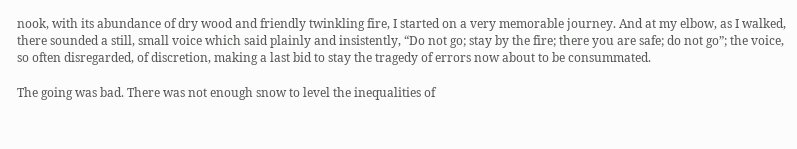nook, with its abundance of dry wood and friendly twinkling fire, I started on a very memorable journey. And at my elbow, as I walked, there sounded a still, small voice which said plainly and insistently, “Do not go; stay by the fire; there you are safe; do not go”; the voice, so often disregarded, of discretion, making a last bid to stay the tragedy of errors now about to be consummated.

The going was bad. There was not enough snow to level the inequalities of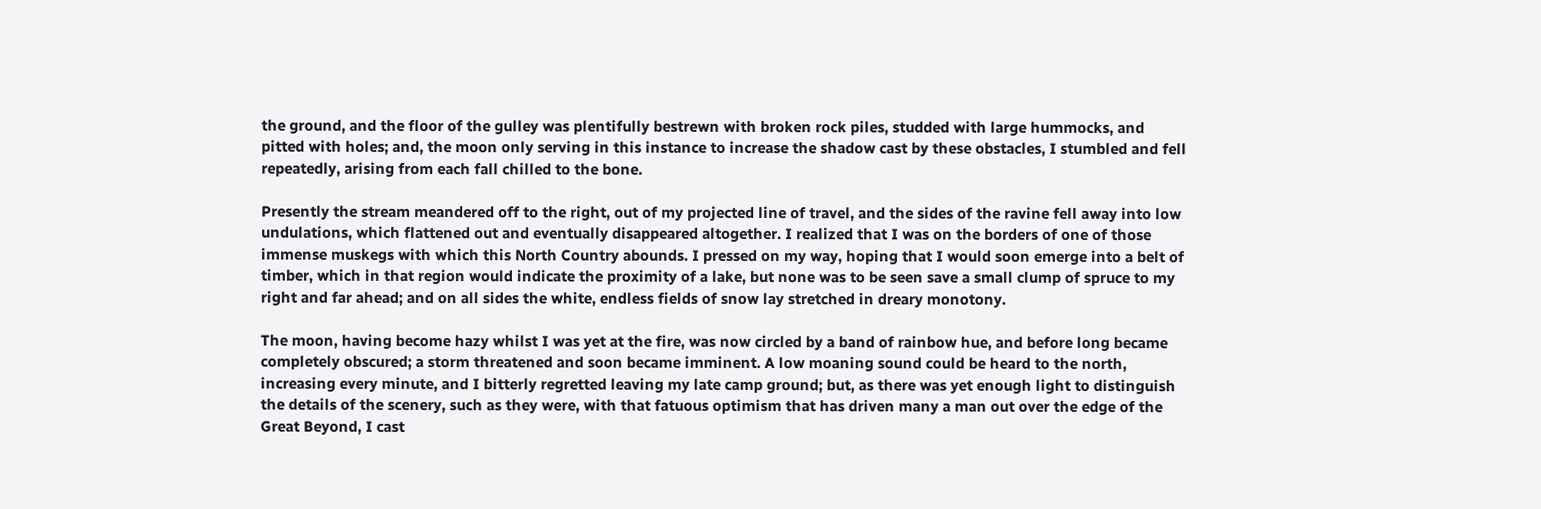the ground, and the floor of the gulley was plentifully bestrewn with broken rock piles, studded with large hummocks, and pitted with holes; and, the moon only serving in this instance to increase the shadow cast by these obstacles, I stumbled and fell repeatedly, arising from each fall chilled to the bone.

Presently the stream meandered off to the right, out of my projected line of travel, and the sides of the ravine fell away into low undulations, which flattened out and eventually disappeared altogether. I realized that I was on the borders of one of those immense muskegs with which this North Country abounds. I pressed on my way, hoping that I would soon emerge into a belt of timber, which in that region would indicate the proximity of a lake, but none was to be seen save a small clump of spruce to my right and far ahead; and on all sides the white, endless fields of snow lay stretched in dreary monotony.

The moon, having become hazy whilst I was yet at the fire, was now circled by a band of rainbow hue, and before long became completely obscured; a storm threatened and soon became imminent. A low moaning sound could be heard to the north, increasing every minute, and I bitterly regretted leaving my late camp ground; but, as there was yet enough light to distinguish the details of the scenery, such as they were, with that fatuous optimism that has driven many a man out over the edge of the Great Beyond, I cast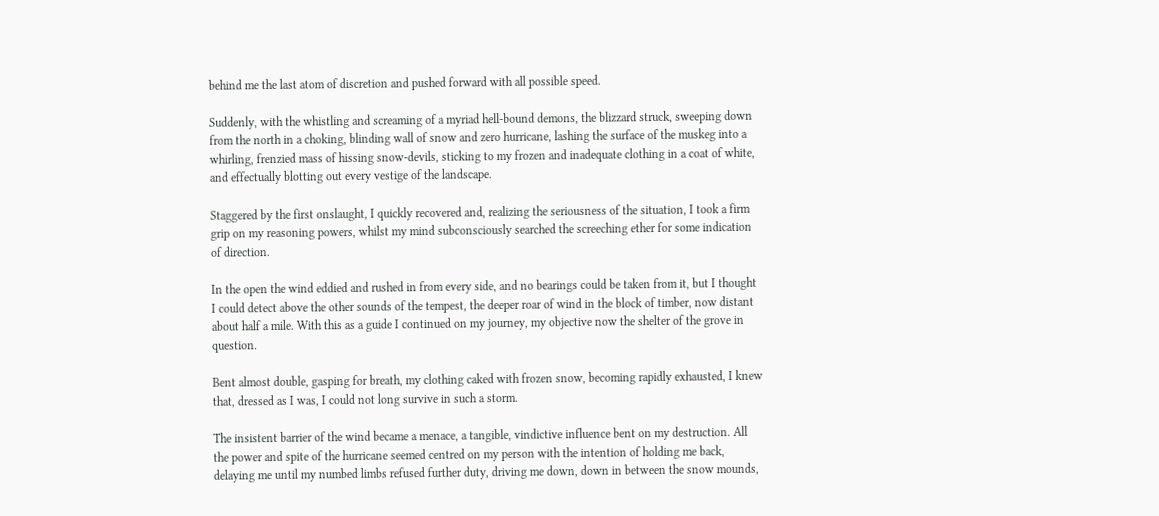behind me the last atom of discretion and pushed forward with all possible speed.

Suddenly, with the whistling and screaming of a myriad hell-bound demons, the blizzard struck, sweeping down from the north in a choking, blinding wall of snow and zero hurricane, lashing the surface of the muskeg into a whirling, frenzied mass of hissing snow-devils, sticking to my frozen and inadequate clothing in a coat of white, and effectually blotting out every vestige of the landscape.

Staggered by the first onslaught, I quickly recovered and, realizing the seriousness of the situation, I took a firm grip on my reasoning powers, whilst my mind subconsciously searched the screeching ether for some indication of direction.

In the open the wind eddied and rushed in from every side, and no bearings could be taken from it, but I thought I could detect above the other sounds of the tempest, the deeper roar of wind in the block of timber, now distant about half a mile. With this as a guide I continued on my journey, my objective now the shelter of the grove in question.

Bent almost double, gasping for breath, my clothing caked with frozen snow, becoming rapidly exhausted, I knew that, dressed as I was, I could not long survive in such a storm.

The insistent barrier of the wind became a menace, a tangible, vindictive influence bent on my destruction. All the power and spite of the hurricane seemed centred on my person with the intention of holding me back, delaying me until my numbed limbs refused further duty, driving me down, down in between the snow mounds,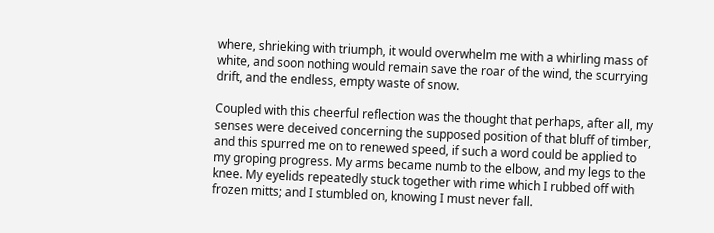where, shrieking with triumph, it would overwhelm me with a whirling mass of white, and soon nothing would remain save the roar of the wind, the scurrying drift, and the endless, empty waste of snow.

Coupled with this cheerful reflection was the thought that perhaps, after all, my senses were deceived concerning the supposed position of that bluff of timber, and this spurred me on to renewed speed, if such a word could be applied to my groping progress. My arms became numb to the elbow, and my legs to the knee. My eyelids repeatedly stuck together with rime which I rubbed off with frozen mitts; and I stumbled on, knowing I must never fall.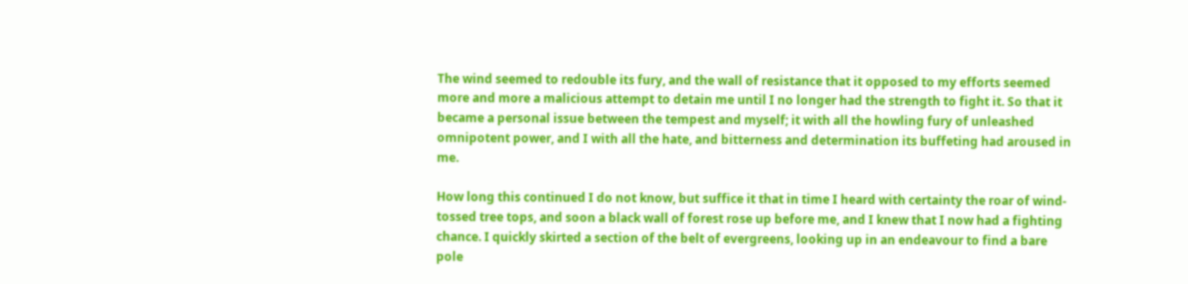The wind seemed to redouble its fury, and the wall of resistance that it opposed to my efforts seemed more and more a malicious attempt to detain me until I no longer had the strength to fight it. So that it became a personal issue between the tempest and myself; it with all the howling fury of unleashed omnipotent power, and I with all the hate, and bitterness and determination its buffeting had aroused in me.

How long this continued I do not know, but suffice it that in time I heard with certainty the roar of wind-tossed tree tops, and soon a black wall of forest rose up before me, and I knew that I now had a fighting chance. I quickly skirted a section of the belt of evergreens, looking up in an endeavour to find a bare pole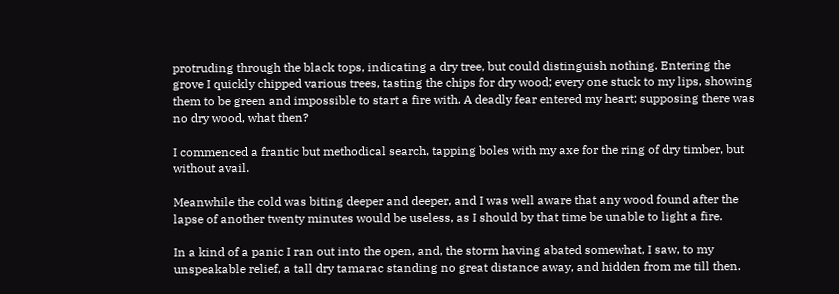protruding through the black tops, indicating a dry tree, but could distinguish nothing. Entering the grove I quickly chipped various trees, tasting the chips for dry wood; every one stuck to my lips, showing them to be green and impossible to start a fire with. A deadly fear entered my heart; supposing there was no dry wood, what then?

I commenced a frantic but methodical search, tapping boles with my axe for the ring of dry timber, but without avail.

Meanwhile the cold was biting deeper and deeper, and I was well aware that any wood found after the lapse of another twenty minutes would be useless, as I should by that time be unable to light a fire.

In a kind of a panic I ran out into the open, and, the storm having abated somewhat, I saw, to my unspeakable relief, a tall dry tamarac standing no great distance away, and hidden from me till then.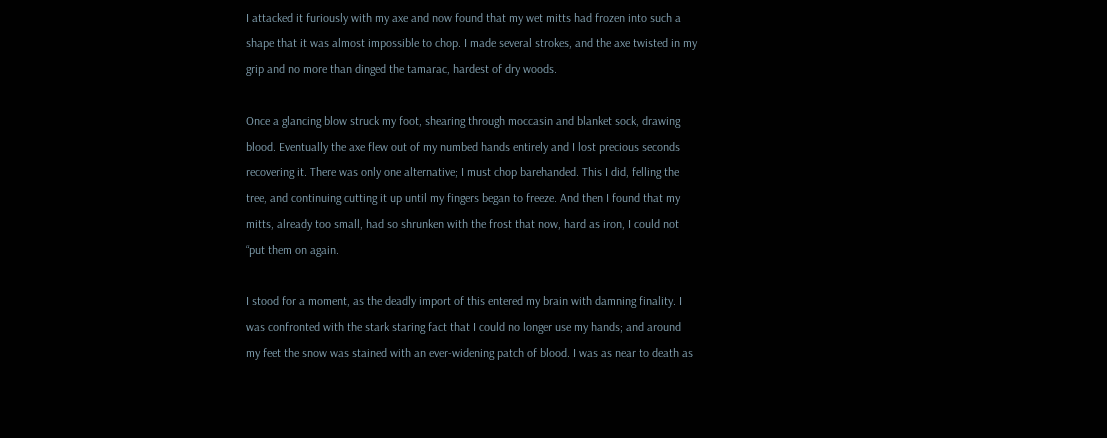I attacked it furiously with my axe and now found that my wet mitts had frozen into such a shape that it was almost impossible to chop. I made several strokes, and the axe twisted in my grip and no more than dinged the tamarac, hardest of dry woods.

Once a glancing blow struck my foot, shearing through moccasin and blanket sock, drawing blood. Eventually the axe flew out of my numbed hands entirely and I lost precious seconds recovering it. There was only one alternative; I must chop barehanded. This I did, felling the tree, and continuing cutting it up until my fingers began to freeze. And then I found that my mitts, already too small, had so shrunken with the frost that now, hard as iron, I could not “put them on again.

I stood for a moment, as the deadly import of this entered my brain with damning finality. I was confronted with the stark staring fact that I could no longer use my hands; and around my feet the snow was stained with an ever-widening patch of blood. I was as near to death as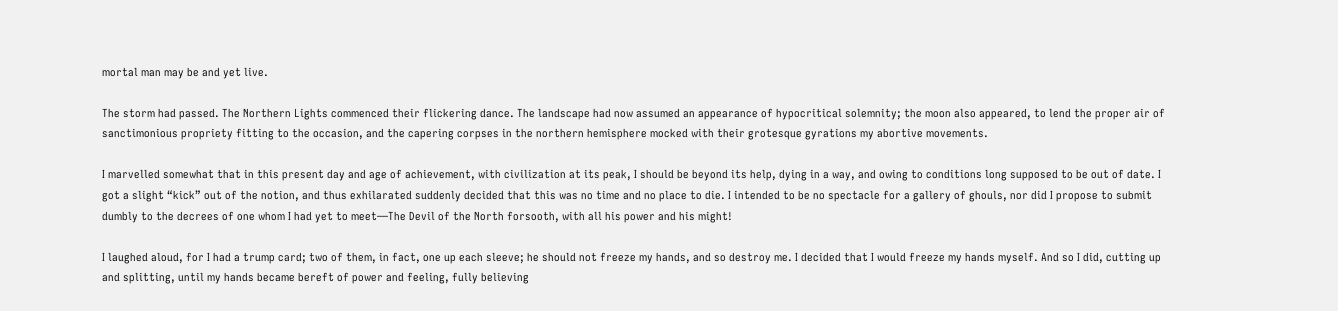mortal man may be and yet live.

The storm had passed. The Northern Lights commenced their flickering dance. The landscape had now assumed an appearance of hypocritical solemnity; the moon also appeared, to lend the proper air of sanctimonious propriety fitting to the occasion, and the capering corpses in the northern hemisphere mocked with their grotesque gyrations my abortive movements.

I marvelled somewhat that in this present day and age of achievement, with civilization at its peak, I should be beyond its help, dying in a way, and owing to conditions long supposed to be out of date. I got a slight “kick” out of the notion, and thus exhilarated suddenly decided that this was no time and no place to die. I intended to be no spectacle for a gallery of ghouls, nor did I propose to submit dumbly to the decrees of one whom I had yet to meet—The Devil of the North forsooth, with all his power and his might!

I laughed aloud, for I had a trump card; two of them, in fact, one up each sleeve; he should not freeze my hands, and so destroy me. I decided that I would freeze my hands myself. And so I did, cutting up and splitting, until my hands became bereft of power and feeling, fully believing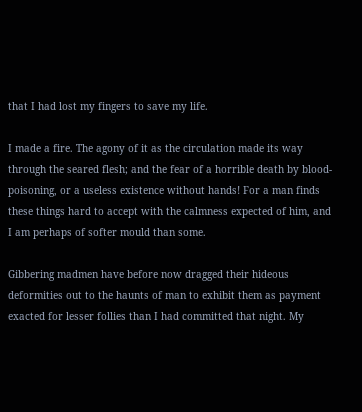that I had lost my fingers to save my life.

I made a fire. The agony of it as the circulation made its way through the seared flesh; and the fear of a horrible death by blood-poisoning, or a useless existence without hands! For a man finds these things hard to accept with the calmness expected of him, and I am perhaps of softer mould than some.

Gibbering madmen have before now dragged their hideous deformities out to the haunts of man to exhibit them as payment exacted for lesser follies than I had committed that night. My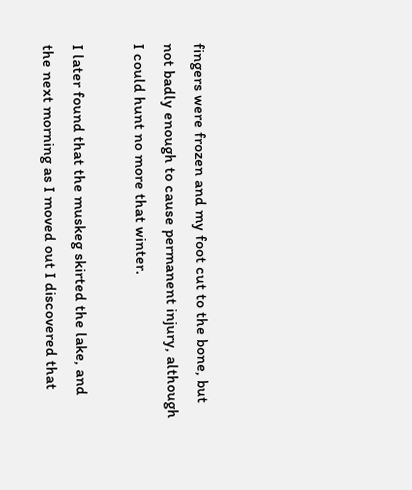fingers were frozen and my foot cut to the bone, but not badly enough to cause permanent injury, although I could hunt no more that winter.

I later found that the muskeg skirted the lake, and the next morning as I moved out I discovered that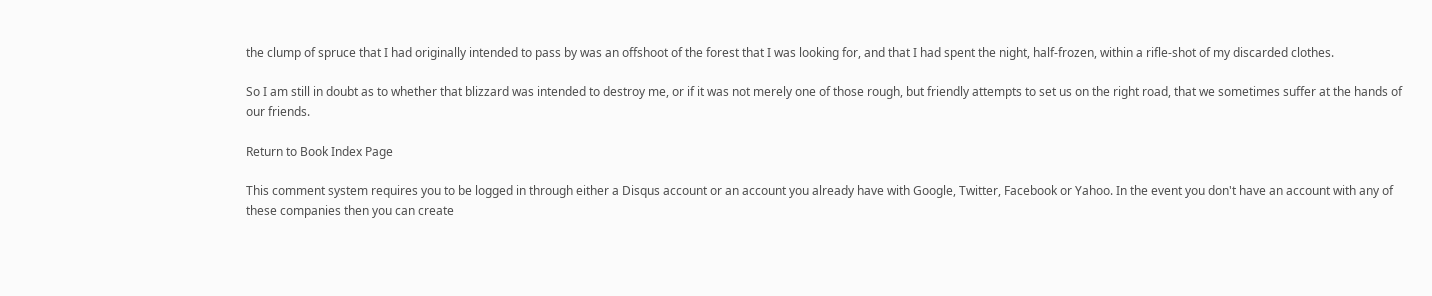the clump of spruce that I had originally intended to pass by was an offshoot of the forest that I was looking for, and that I had spent the night, half-frozen, within a rifle-shot of my discarded clothes.

So I am still in doubt as to whether that blizzard was intended to destroy me, or if it was not merely one of those rough, but friendly attempts to set us on the right road, that we sometimes suffer at the hands of our friends.

Return to Book Index Page

This comment system requires you to be logged in through either a Disqus account or an account you already have with Google, Twitter, Facebook or Yahoo. In the event you don't have an account with any of these companies then you can create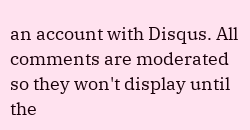an account with Disqus. All comments are moderated so they won't display until the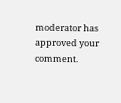moderator has approved your comment.